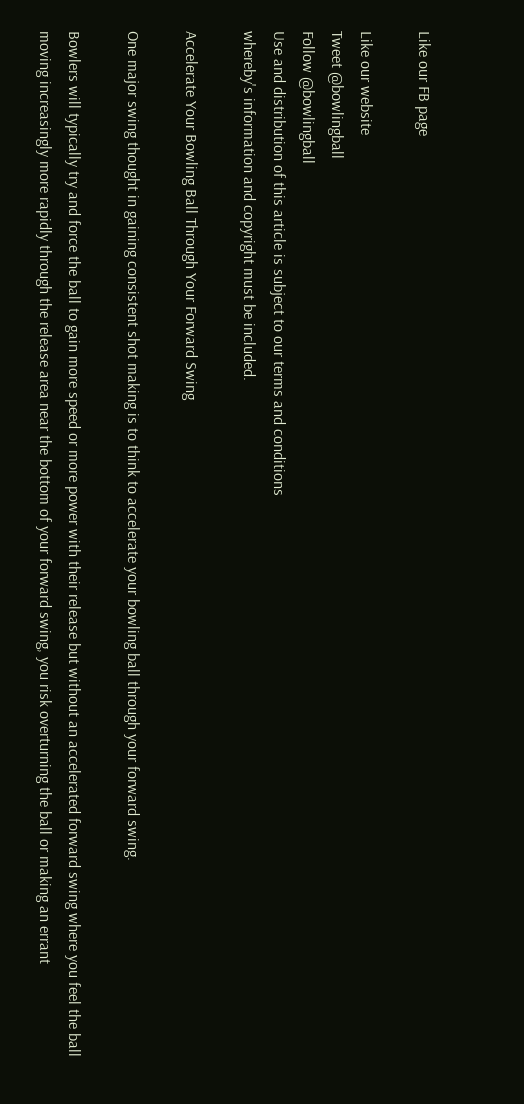Like our FB page

Like our website
Tweet @bowlingball
Follow @bowlingball
Use and distribution of this article is subject to our terms and conditions
whereby's information and copyright must be included.

Accelerate Your Bowling Ball Through Your Forward Swing

One major swing thought in gaining consistent shot making is to think to accelerate your bowling ball through your forward swing.

Bowlers will typically try and force the ball to gain more speed or more power with their release but without an accelerated forward swing where you feel the ball moving increasingly more rapidly through the release area near the bottom of your forward swing, you risk overturning the ball or making an errant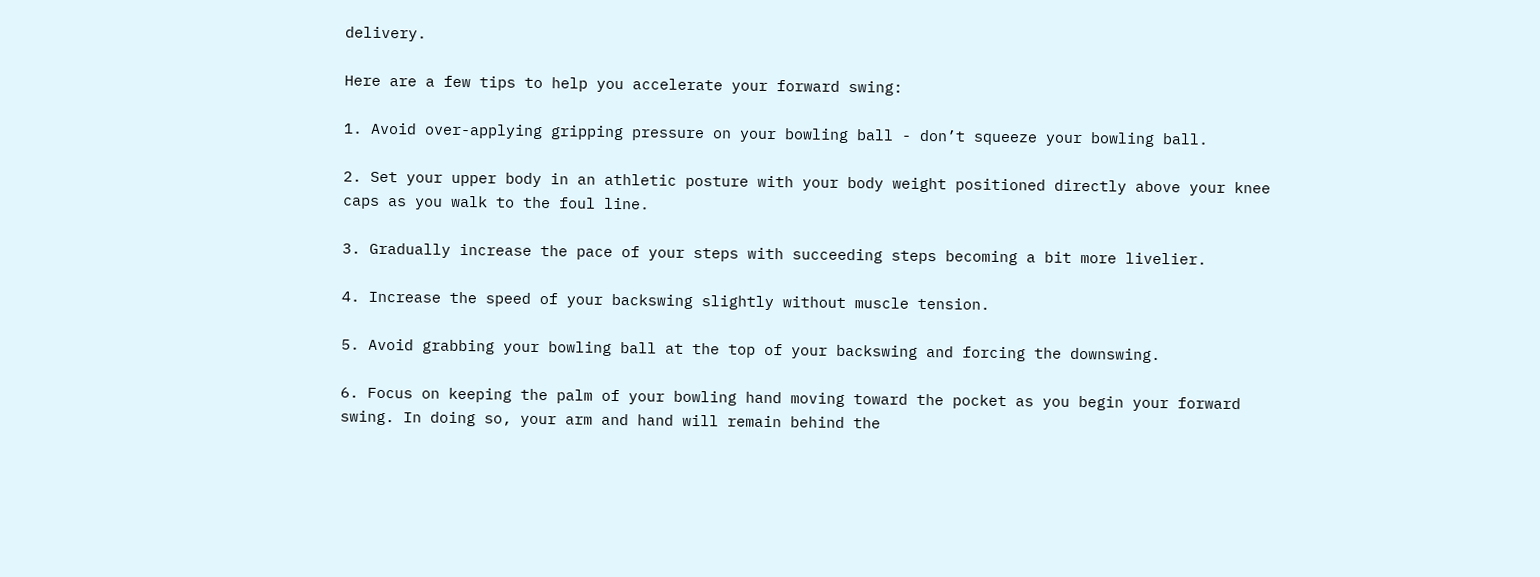delivery.

Here are a few tips to help you accelerate your forward swing:

1. Avoid over-applying gripping pressure on your bowling ball - don’t squeeze your bowling ball.

2. Set your upper body in an athletic posture with your body weight positioned directly above your knee caps as you walk to the foul line.

3. Gradually increase the pace of your steps with succeeding steps becoming a bit more livelier.

4. Increase the speed of your backswing slightly without muscle tension.

5. Avoid grabbing your bowling ball at the top of your backswing and forcing the downswing.

6. Focus on keeping the palm of your bowling hand moving toward the pocket as you begin your forward swing. In doing so, your arm and hand will remain behind the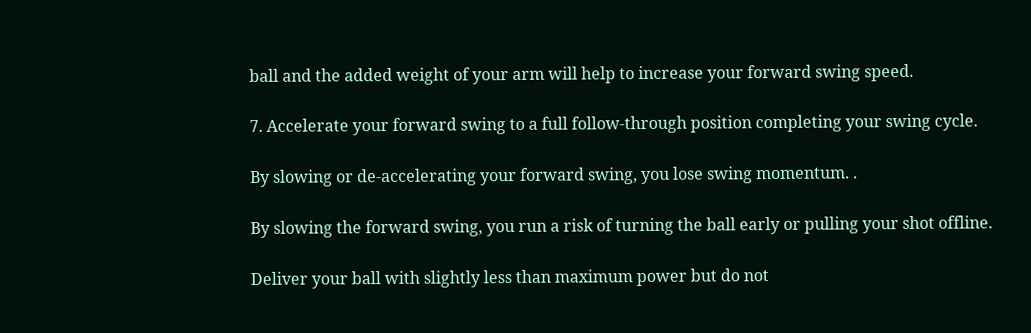ball and the added weight of your arm will help to increase your forward swing speed.

7. Accelerate your forward swing to a full follow-through position completing your swing cycle.

By slowing or de-accelerating your forward swing, you lose swing momentum. .

By slowing the forward swing, you run a risk of turning the ball early or pulling your shot offline.

Deliver your ball with slightly less than maximum power but do not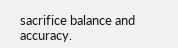sacrifice balance and accuracy.